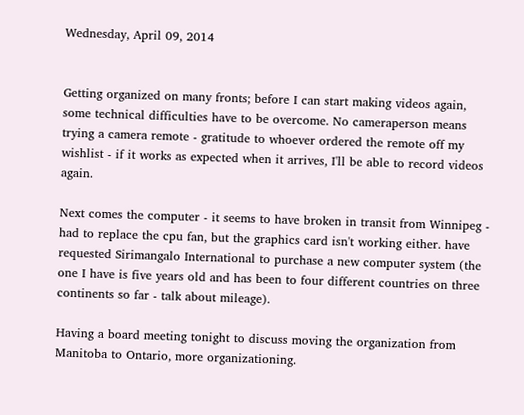Wednesday, April 09, 2014


Getting organized on many fronts; before I can start making videos again, some technical difficulties have to be overcome. No cameraperson means trying a camera remote - gratitude to whoever ordered the remote off my wishlist - if it works as expected when it arrives, I'll be able to record videos again.

Next comes the computer - it seems to have broken in transit from Winnipeg - had to replace the cpu fan, but the graphics card isn't working either. have requested Sirimangalo International to purchase a new computer system (the one I have is five years old and has been to four different countries on three continents so far - talk about mileage).

Having a board meeting tonight to discuss moving the organization from Manitoba to Ontario, more organizationing.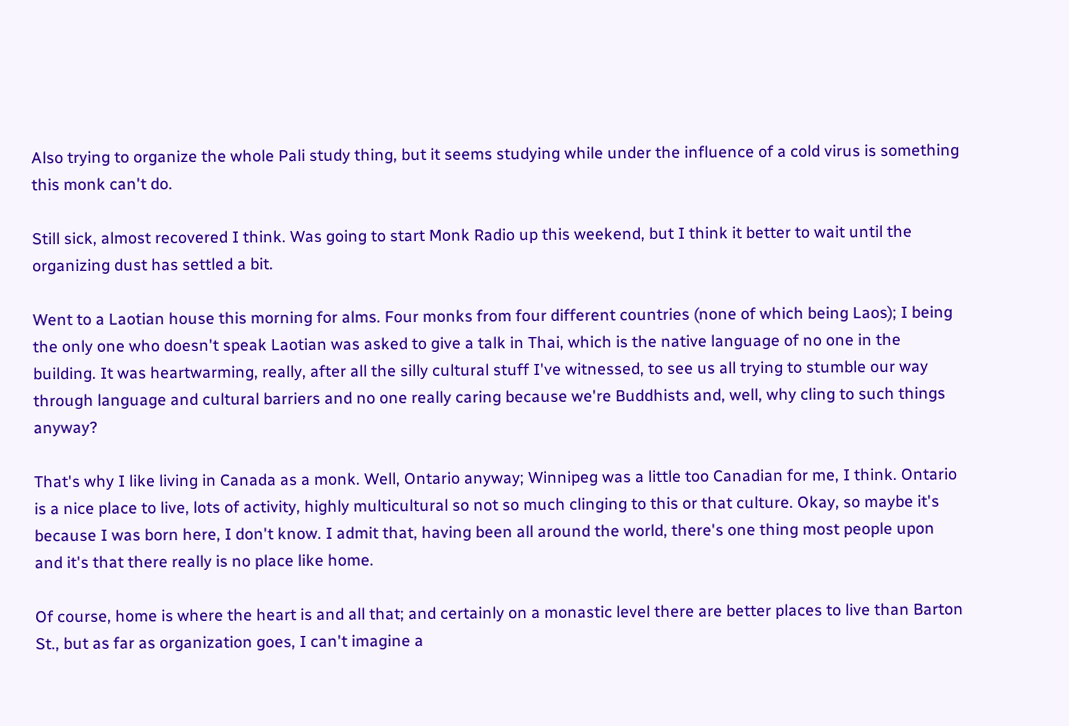Also trying to organize the whole Pali study thing, but it seems studying while under the influence of a cold virus is something this monk can't do.

Still sick, almost recovered I think. Was going to start Monk Radio up this weekend, but I think it better to wait until the organizing dust has settled a bit.

Went to a Laotian house this morning for alms. Four monks from four different countries (none of which being Laos); I being the only one who doesn't speak Laotian was asked to give a talk in Thai, which is the native language of no one in the building. It was heartwarming, really, after all the silly cultural stuff I've witnessed, to see us all trying to stumble our way through language and cultural barriers and no one really caring because we're Buddhists and, well, why cling to such things anyway?

That's why I like living in Canada as a monk. Well, Ontario anyway; Winnipeg was a little too Canadian for me, I think. Ontario is a nice place to live, lots of activity, highly multicultural so not so much clinging to this or that culture. Okay, so maybe it's because I was born here, I don't know. I admit that, having been all around the world, there's one thing most people upon and it's that there really is no place like home.

Of course, home is where the heart is and all that; and certainly on a monastic level there are better places to live than Barton St., but as far as organization goes, I can't imagine a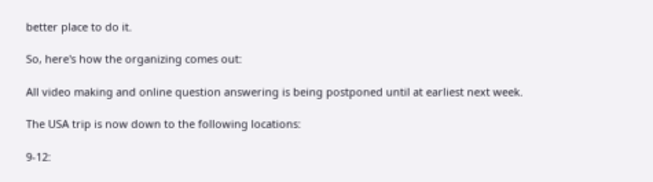better place to do it.

So, here's how the organizing comes out:

All video making and online question answering is being postponed until at earliest next week.

The USA trip is now down to the following locations:

9-12: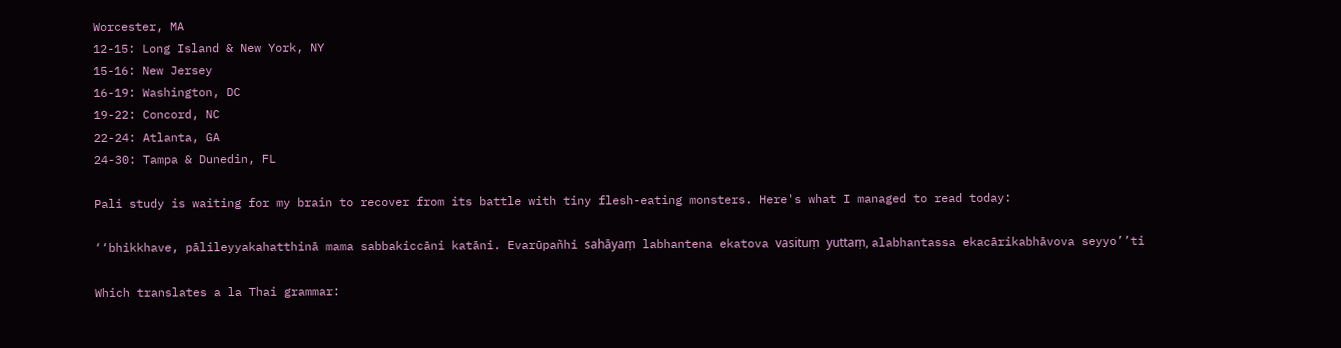Worcester, MA
12-15: Long Island & New York, NY
15-16: New Jersey
16-19: Washington, DC
19-22: Concord, NC
22-24: Atlanta, GA
24-30: Tampa & Dunedin, FL

Pali study is waiting for my brain to recover from its battle with tiny flesh-eating monsters. Here's what I managed to read today:

‘‘bhikkhave, pālileyyakahatthinā mama sabbakiccāni katāni. Evarūpañhi sahāyaṃ labhantena ekatova vasituṃ yuttaṃ, alabhantassa ekacārikabhāvova seyyo’’ti

Which translates a la Thai grammar: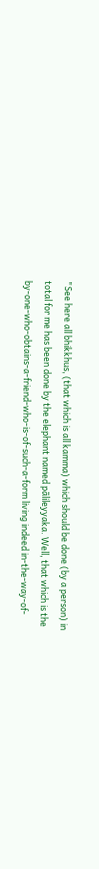"See here all bhikkhus, (that which is all kamma) which should be done (by a person) in total for me has been done by the elephant named pālileyyaka. Well, that which is the by-one-who-obtains-a-friend-who-is-of-such-a-form living indeed in-the-way-of-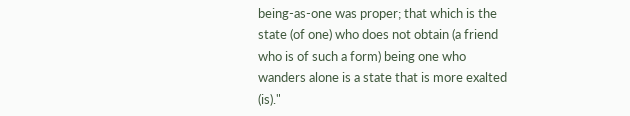being-as-one was proper; that which is the state (of one) who does not obtain (a friend who is of such a form) being one who wanders alone is a state that is more exalted (is)."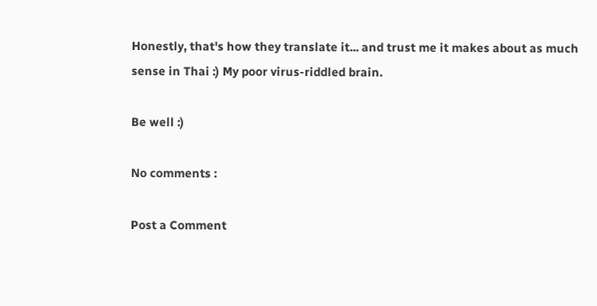Honestly, that's how they translate it... and trust me it makes about as much sense in Thai :) My poor virus-riddled brain.

Be well :)

No comments :

Post a Comment